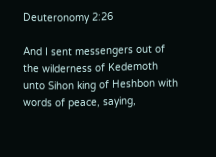Deuteronomy 2:26

And I sent messengers out of the wilderness of Kedemoth unto Sihon king of Heshbon with words of peace, saying,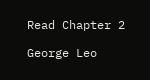Read Chapter 2

George Leo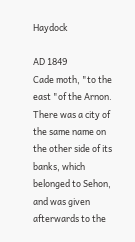Haydock

AD 1849
Cade moth, "to the east "of the Arnon. There was a city of the same name on the other side of its banks, which belonged to Sehon, and was given afterwards to the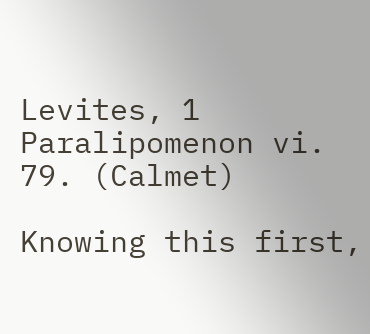Levites, 1 Paralipomenon vi. 79. (Calmet)

Knowing this first,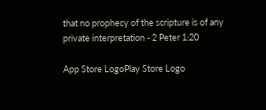that no prophecy of the scripture is of any private interpretation - 2 Peter 1:20

App Store LogoPlay Store Logo